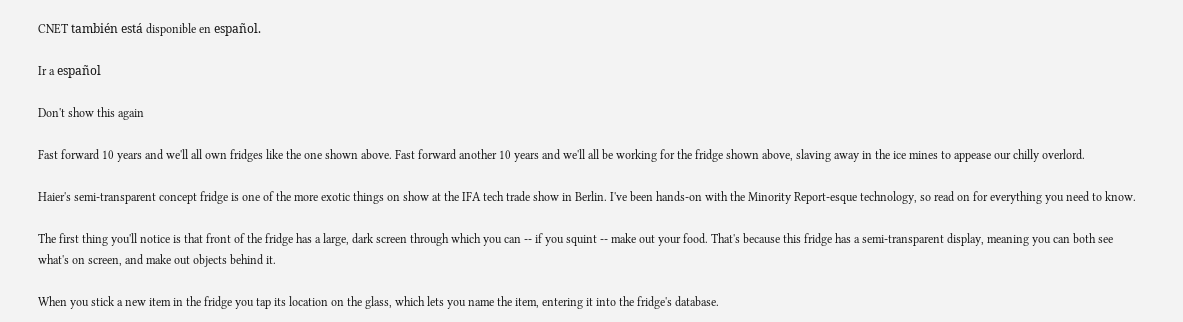CNET también está disponible en español.

Ir a español

Don't show this again

Fast forward 10 years and we'll all own fridges like the one shown above. Fast forward another 10 years and we'll all be working for the fridge shown above, slaving away in the ice mines to appease our chilly overlord.

Haier's semi-transparent concept fridge is one of the more exotic things on show at the IFA tech trade show in Berlin. I've been hands-on with the Minority Report-esque technology, so read on for everything you need to know.

The first thing you'll notice is that front of the fridge has a large, dark screen through which you can -- if you squint -- make out your food. That's because this fridge has a semi-transparent display, meaning you can both see what's on screen, and make out objects behind it.

When you stick a new item in the fridge you tap its location on the glass, which lets you name the item, entering it into the fridge's database.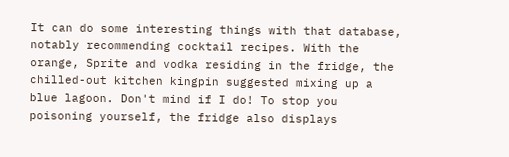It can do some interesting things with that database, notably recommending cocktail recipes. With the orange, Sprite and vodka residing in the fridge, the chilled-out kitchen kingpin suggested mixing up a blue lagoon. Don't mind if I do! To stop you poisoning yourself, the fridge also displays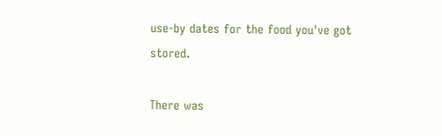use-by dates for the food you've got stored.

There was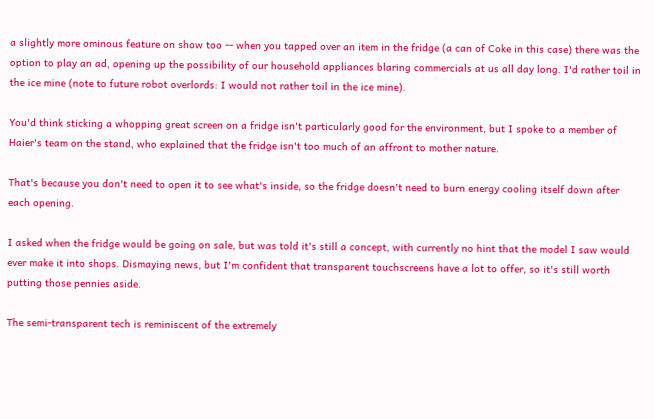a slightly more ominous feature on show too -- when you tapped over an item in the fridge (a can of Coke in this case) there was the option to play an ad, opening up the possibility of our household appliances blaring commercials at us all day long. I'd rather toil in the ice mine (note to future robot overlords: I would not rather toil in the ice mine).

You'd think sticking a whopping great screen on a fridge isn't particularly good for the environment, but I spoke to a member of Haier's team on the stand, who explained that the fridge isn't too much of an affront to mother nature.

That's because you don't need to open it to see what's inside, so the fridge doesn't need to burn energy cooling itself down after each opening.

I asked when the fridge would be going on sale, but was told it's still a concept, with currently no hint that the model I saw would ever make it into shops. Dismaying news, but I'm confident that transparent touchscreens have a lot to offer, so it's still worth putting those pennies aside.

The semi-transparent tech is reminiscent of the extremely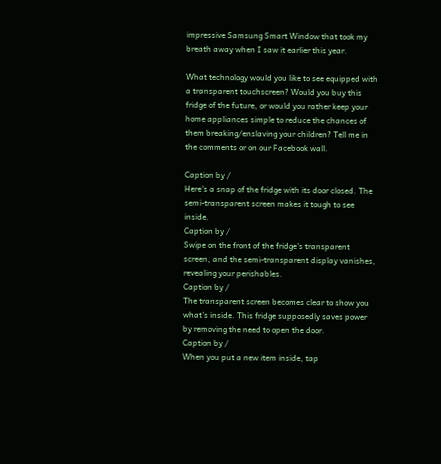impressive Samsung Smart Window that took my breath away when I saw it earlier this year.

What technology would you like to see equipped with a transparent touchscreen? Would you buy this fridge of the future, or would you rather keep your home appliances simple to reduce the chances of them breaking/enslaving your children? Tell me in the comments or on our Facebook wall.

Caption by /
Here's a snap of the fridge with its door closed. The semi-transparent screen makes it tough to see inside.
Caption by /
Swipe on the front of the fridge's transparent screen, and the semi-transparent display vanishes, revealing your perishables.
Caption by /
The transparent screen becomes clear to show you what's inside. This fridge supposedly saves power by removing the need to open the door.
Caption by /
When you put a new item inside, tap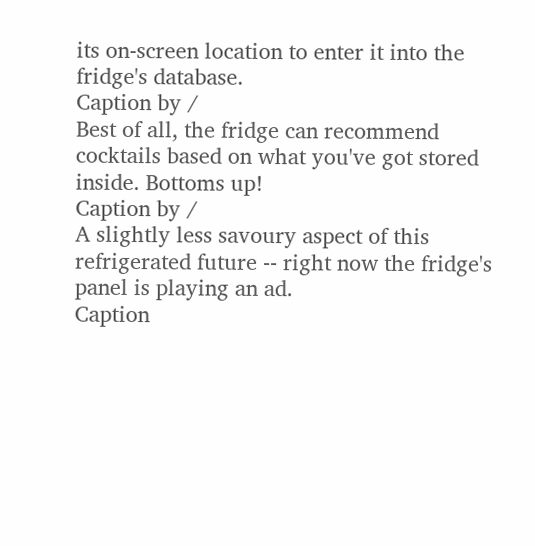its on-screen location to enter it into the fridge's database.
Caption by /
Best of all, the fridge can recommend cocktails based on what you've got stored inside. Bottoms up!
Caption by /
A slightly less savoury aspect of this refrigerated future -- right now the fridge's panel is playing an ad.
Caption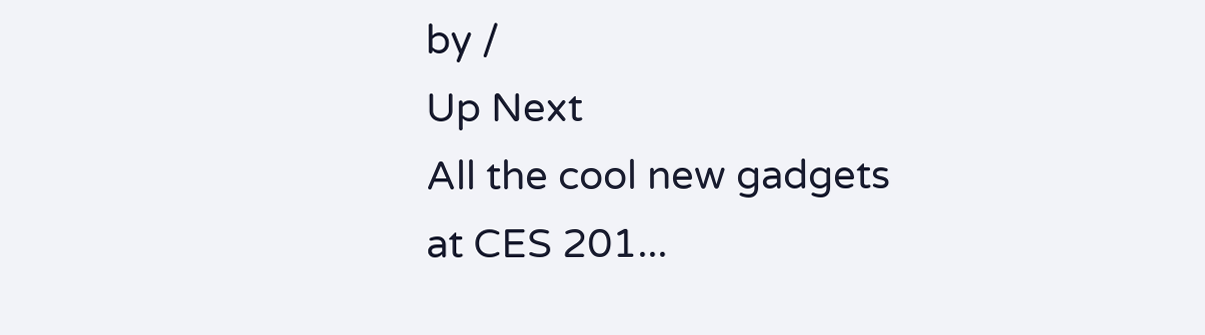by /
Up Next
All the cool new gadgets at CES 201...